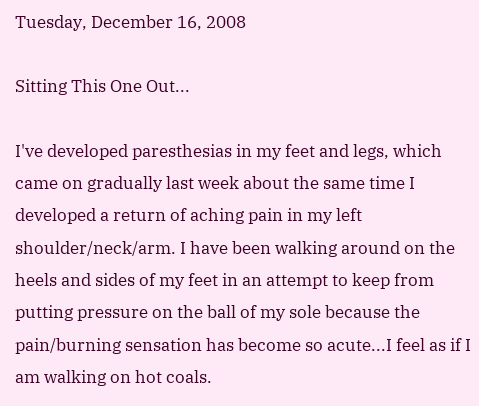Tuesday, December 16, 2008

Sitting This One Out...

I've developed paresthesias in my feet and legs, which came on gradually last week about the same time I developed a return of aching pain in my left shoulder/neck/arm. I have been walking around on the heels and sides of my feet in an attempt to keep from putting pressure on the ball of my sole because the pain/burning sensation has become so acute...I feel as if I am walking on hot coals.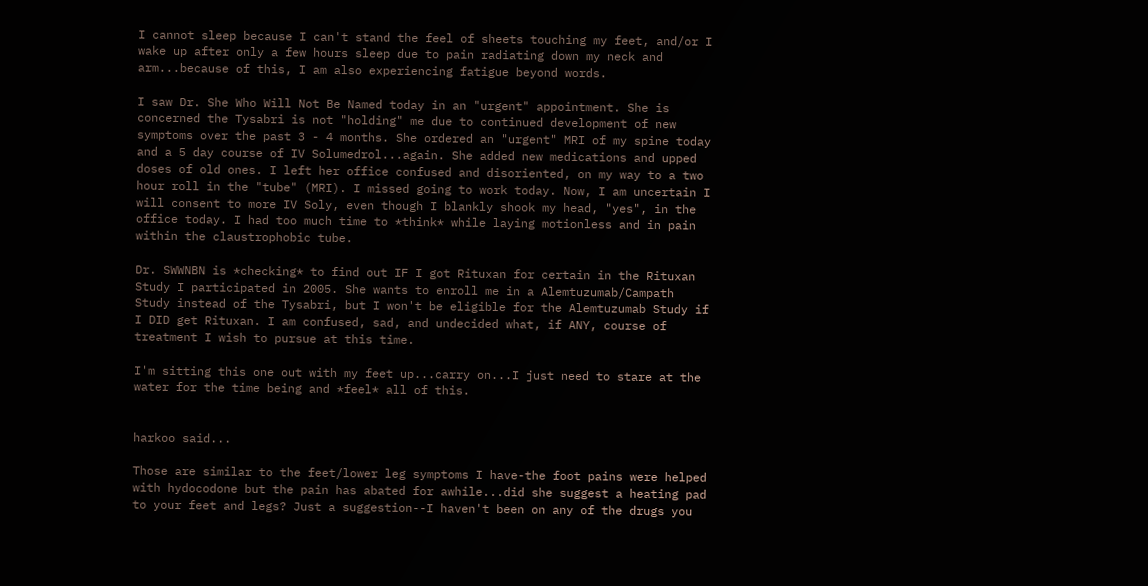I cannot sleep because I can't stand the feel of sheets touching my feet, and/or I wake up after only a few hours sleep due to pain radiating down my neck and arm...because of this, I am also experiencing fatigue beyond words.

I saw Dr. She Who Will Not Be Named today in an "urgent" appointment. She is concerned the Tysabri is not "holding" me due to continued development of new symptoms over the past 3 - 4 months. She ordered an "urgent" MRI of my spine today and a 5 day course of IV Solumedrol...again. She added new medications and upped doses of old ones. I left her office confused and disoriented, on my way to a two hour roll in the "tube" (MRI). I missed going to work today. Now, I am uncertain I will consent to more IV Soly, even though I blankly shook my head, "yes", in the office today. I had too much time to *think* while laying motionless and in pain within the claustrophobic tube.

Dr. SWWNBN is *checking* to find out IF I got Rituxan for certain in the Rituxan Study I participated in 2005. She wants to enroll me in a Alemtuzumab/Campath Study instead of the Tysabri, but I won't be eligible for the Alemtuzumab Study if I DID get Rituxan. I am confused, sad, and undecided what, if ANY, course of treatment I wish to pursue at this time.

I'm sitting this one out with my feet up...carry on...I just need to stare at the water for the time being and *feel* all of this.


harkoo said...

Those are similar to the feet/lower leg symptoms I have-the foot pains were helped with hydocodone but the pain has abated for awhile...did she suggest a heating pad to your feet and legs? Just a suggestion--I haven't been on any of the drugs you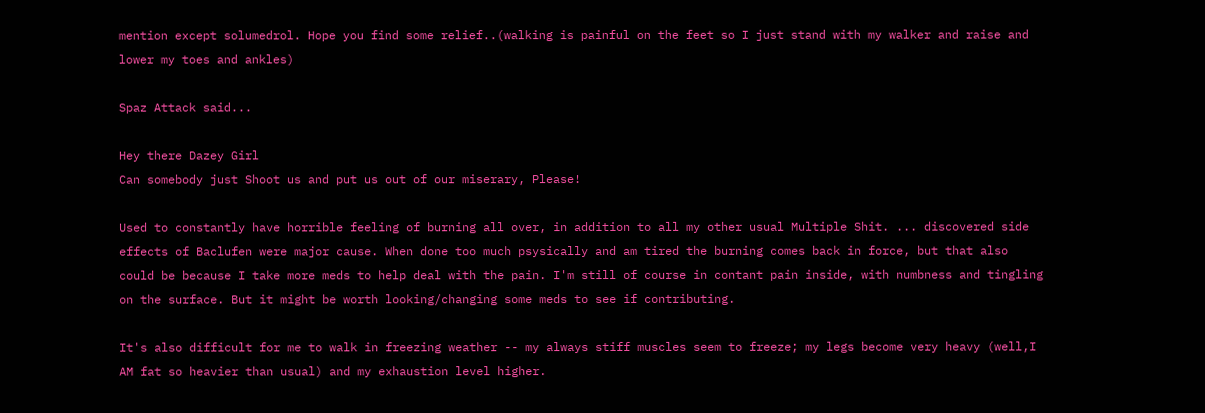mention except solumedrol. Hope you find some relief..(walking is painful on the feet so I just stand with my walker and raise and lower my toes and ankles)

Spaz Attack said...

Hey there Dazey Girl
Can somebody just Shoot us and put us out of our miserary, Please!

Used to constantly have horrible feeling of burning all over, in addition to all my other usual Multiple Shit. ... discovered side effects of Baclufen were major cause. When done too much psysically and am tired the burning comes back in force, but that also could be because I take more meds to help deal with the pain. I'm still of course in contant pain inside, with numbness and tingling on the surface. But it might be worth looking/changing some meds to see if contributing.

It's also difficult for me to walk in freezing weather -- my always stiff muscles seem to freeze; my legs become very heavy (well,I AM fat so heavier than usual) and my exhaustion level higher.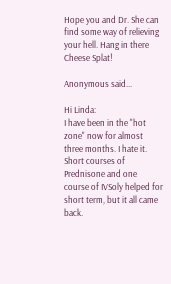Hope you and Dr. She can find some way of relieving your hell. Hang in there Cheese Splat!

Anonymous said...

Hi Linda:
I have been in the "hot zone" now for almost three months. I hate it. Short courses of Prednisone and one course of IVSoly helped for short term, but it all came back.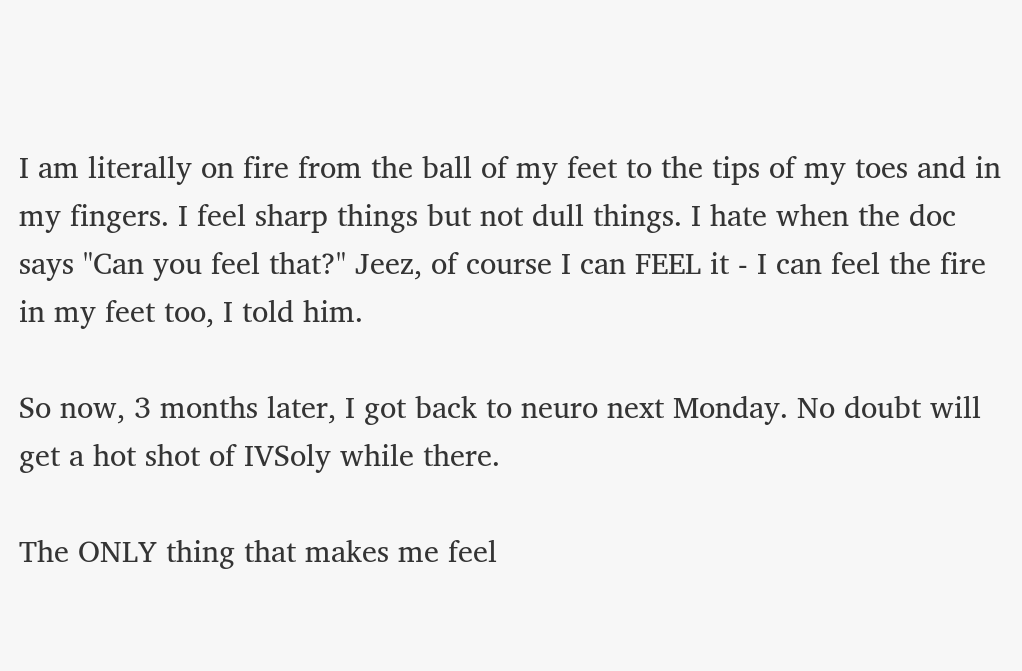I am literally on fire from the ball of my feet to the tips of my toes and in my fingers. I feel sharp things but not dull things. I hate when the doc says "Can you feel that?" Jeez, of course I can FEEL it - I can feel the fire in my feet too, I told him.

So now, 3 months later, I got back to neuro next Monday. No doubt will get a hot shot of IVSoly while there.

The ONLY thing that makes me feel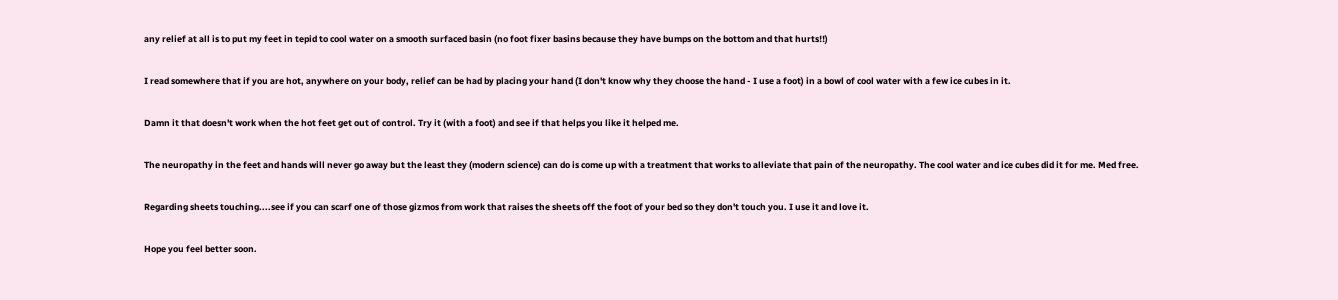any relief at all is to put my feet in tepid to cool water on a smooth surfaced basin (no foot fixer basins because they have bumps on the bottom and that hurts!!)

I read somewhere that if you are hot, anywhere on your body, relief can be had by placing your hand (I don't know why they choose the hand - I use a foot) in a bowl of cool water with a few ice cubes in it.

Damn it that doesn't work when the hot feet get out of control. Try it (with a foot) and see if that helps you like it helped me.

The neuropathy in the feet and hands will never go away but the least they (modern science) can do is come up with a treatment that works to alleviate that pain of the neuropathy. The cool water and ice cubes did it for me. Med free.

Regarding sheets touching....see if you can scarf one of those gizmos from work that raises the sheets off the foot of your bed so they don't touch you. I use it and love it.

Hope you feel better soon.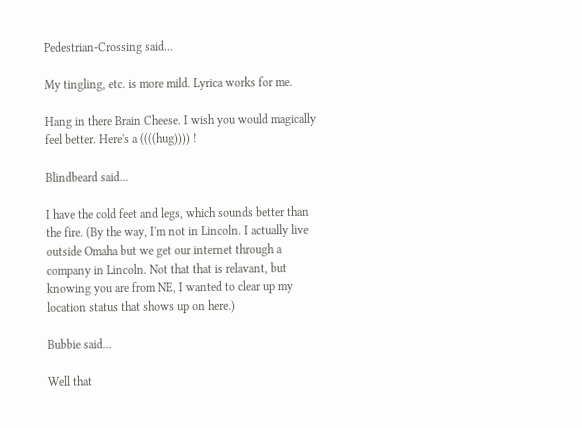Pedestrian-Crossing said...

My tingling, etc. is more mild. Lyrica works for me.

Hang in there Brain Cheese. I wish you would magically feel better. Here's a ((((hug)))) !

Blindbeard said...

I have the cold feet and legs, which sounds better than the fire. (By the way, I'm not in Lincoln. I actually live outside Omaha but we get our internet through a company in Lincoln. Not that that is relavant, but knowing you are from NE, I wanted to clear up my location status that shows up on here.)

Bubbie said...

Well that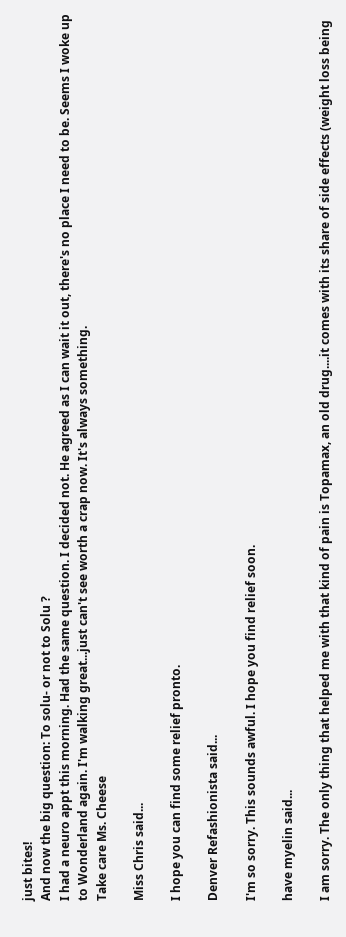just bites!
And now the big question: To solu- or not to Solu ?
I had a neuro appt this morning. Had the same question. I decided not. He agreed as I can wait it out, there's no place I need to be. Seems I woke up to Wonderland again. I'm walking great...just can't see worth a crap now. It's always something.
Take care Ms. Cheese

Miss Chris said...

I hope you can find some relief pronto.

Denver Refashionista said...

I'm so sorry. This sounds awful. I hope you find relief soon.

have myelin said...

I am sorry. The only thing that helped me with that kind of pain is Topamax, an old drug....it comes with its share of side effects (weight loss being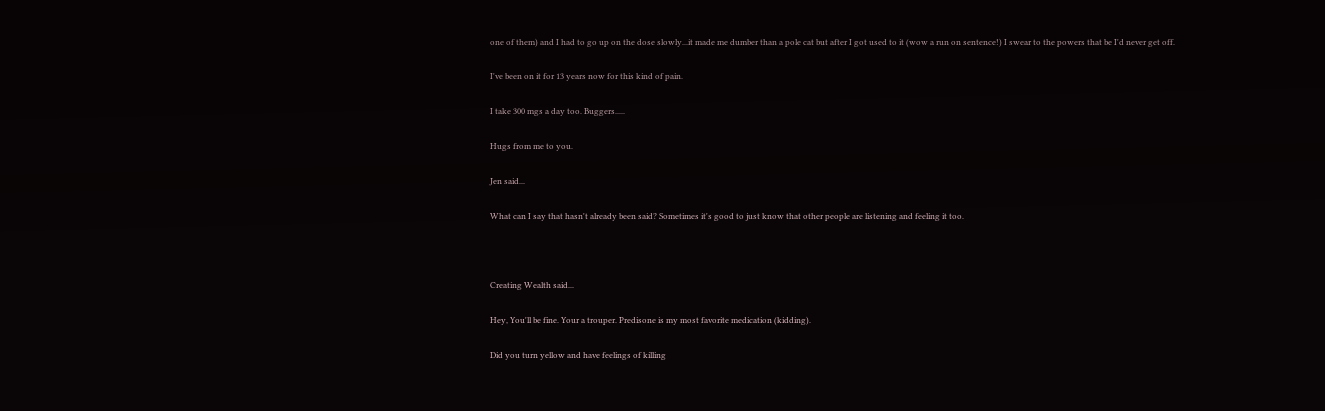one of them) and I had to go up on the dose slowly...it made me dumber than a pole cat but after I got used to it (wow a run on sentence!) I swear to the powers that be I'd never get off.

I've been on it for 13 years now for this kind of pain.

I take 300 mgs a day too. Buggers.....

Hugs from me to you.

Jen said...

What can I say that hasn't already been said? Sometimes it's good to just know that other people are listening and feeling it too.



Creating Wealth said...

Hey, You'll be fine. Your a trouper. Predisone is my most favorite medication (kidding).

Did you turn yellow and have feelings of killing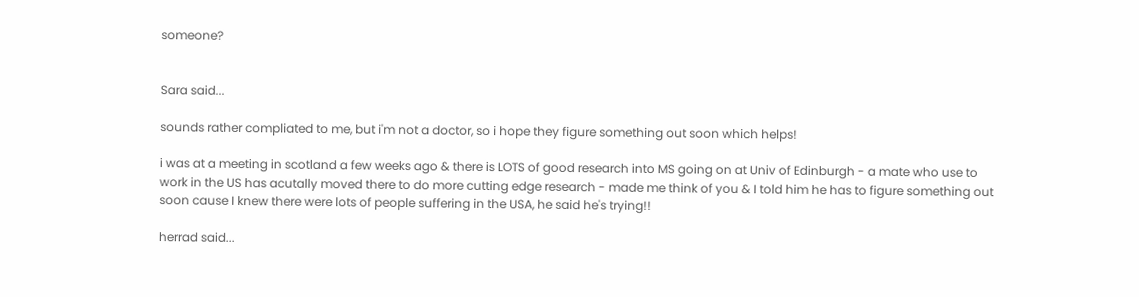someone?


Sara said...

sounds rather compliated to me, but i'm not a doctor, so i hope they figure something out soon which helps!

i was at a meeting in scotland a few weeks ago & there is LOTS of good research into MS going on at Univ of Edinburgh - a mate who use to work in the US has acutally moved there to do more cutting edge research - made me think of you & I told him he has to figure something out soon cause I knew there were lots of people suffering in the USA, he said he's trying!!

herrad said...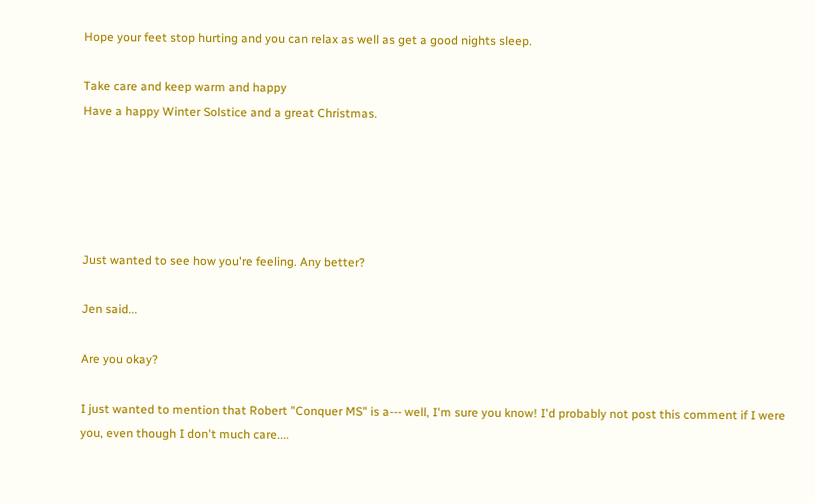Hope your feet stop hurting and you can relax as well as get a good nights sleep.

Take care and keep warm and happy
Have a happy Winter Solstice and a great Christmas.





Just wanted to see how you're feeling. Any better?

Jen said...

Are you okay?

I just wanted to mention that Robert "Conquer MS" is a--- well, I'm sure you know! I'd probably not post this comment if I were you, even though I don't much care....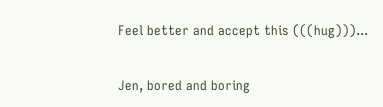Feel better and accept this (((hug)))...


Jen, bored and boring